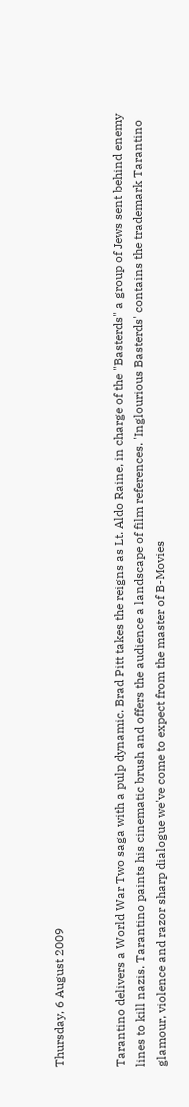Thursday, 6 August 2009


Tarantino delivers a World War Two saga with a pulp dynamic. Brad Pitt takes the reigns as Lt. Aldo Raine, in charge of the "Basterds" a group of Jews sent behind enemy lines to kill nazis. Tarantino paints his cinematic brush and offers the audience a landscape of film references. 'Inglourious Basterds' contains the trademark Tarantino glamour, violence and razor sharp dialogue we've come to expect from the master of B-Movies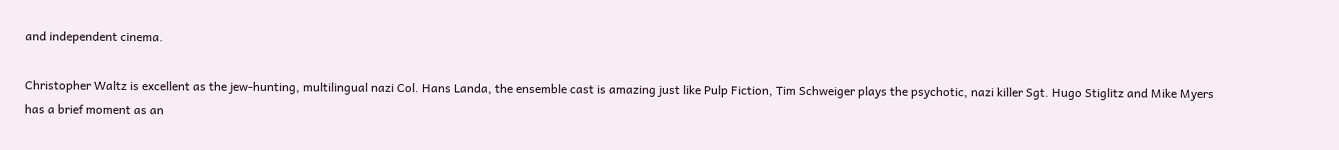and independent cinema.

Christopher Waltz is excellent as the jew-hunting, multilingual nazi Col. Hans Landa, the ensemble cast is amazing just like Pulp Fiction, Tim Schweiger plays the psychotic, nazi killer Sgt. Hugo Stiglitz and Mike Myers has a brief moment as an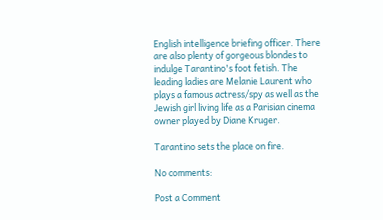English intelligence briefing officer. There are also plenty of gorgeous blondes to indulge Tarantino's foot fetish. The leading ladies are Melanie Laurent who plays a famous actress/spy as well as the Jewish girl living life as a Parisian cinema owner played by Diane Kruger.

Tarantino sets the place on fire.

No comments:

Post a Comment